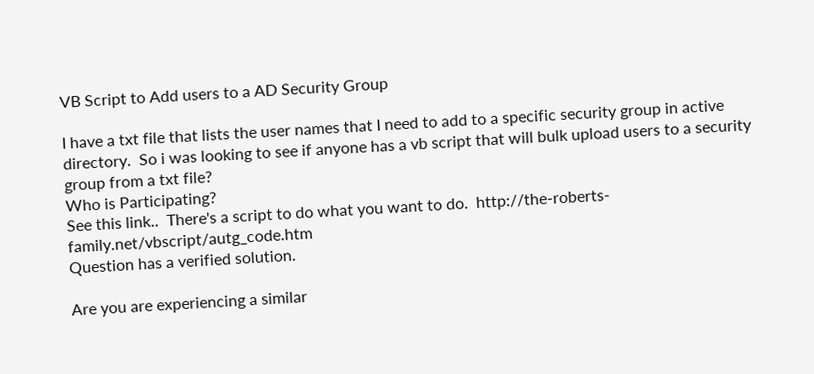VB Script to Add users to a AD Security Group

I have a txt file that lists the user names that I need to add to a specific security group in active directory.  So i was looking to see if anyone has a vb script that will bulk upload users to a security group from a txt file?
Who is Participating?
See this link..  There's a script to do what you want to do.  http://the-roberts-family.net/vbscript/autg_code.htm
Question has a verified solution.

Are you are experiencing a similar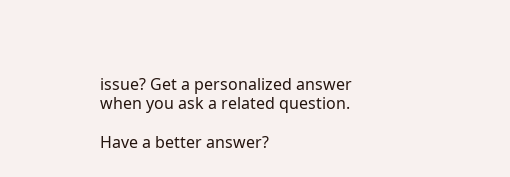issue? Get a personalized answer when you ask a related question.

Have a better answer?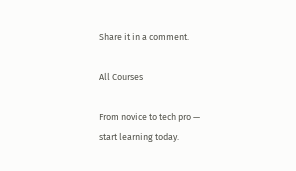Share it in a comment.

All Courses

From novice to tech pro — start learning today.